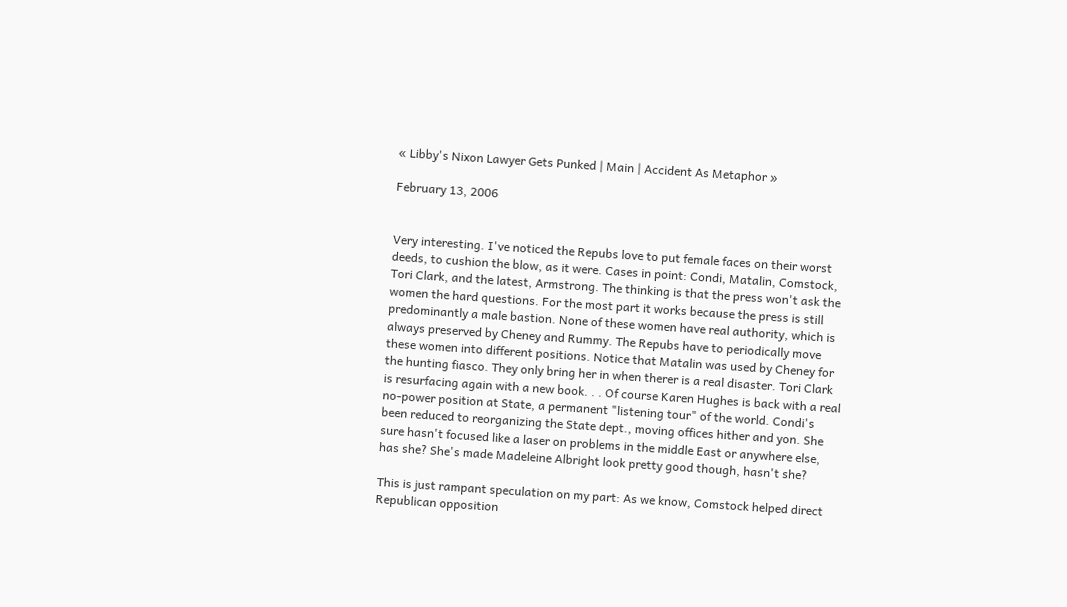« Libby's Nixon Lawyer Gets Punked | Main | Accident As Metaphor »

February 13, 2006


Very interesting. I've noticed the Repubs love to put female faces on their worst deeds, to cushion the blow, as it were. Cases in point: Condi, Matalin, Comstock, Tori Clark, and the latest, Armstrong. The thinking is that the press won't ask the women the hard questions. For the most part it works because the press is still predominantly a male bastion. None of these women have real authority, which is always preserved by Cheney and Rummy. The Repubs have to periodically move these women into different positions. Notice that Matalin was used by Cheney for the hunting fiasco. They only bring her in when therer is a real disaster. Tori Clark is resurfacing again with a new book. . . Of course Karen Hughes is back with a real no-power position at State, a permanent "listening tour" of the world. Condi's been reduced to reorganizing the State dept., moving offices hither and yon. She sure hasn't focused like a laser on problems in the middle East or anywhere else, has she? She's made Madeleine Albright look pretty good though, hasn't she?

This is just rampant speculation on my part: As we know, Comstock helped direct Republican opposition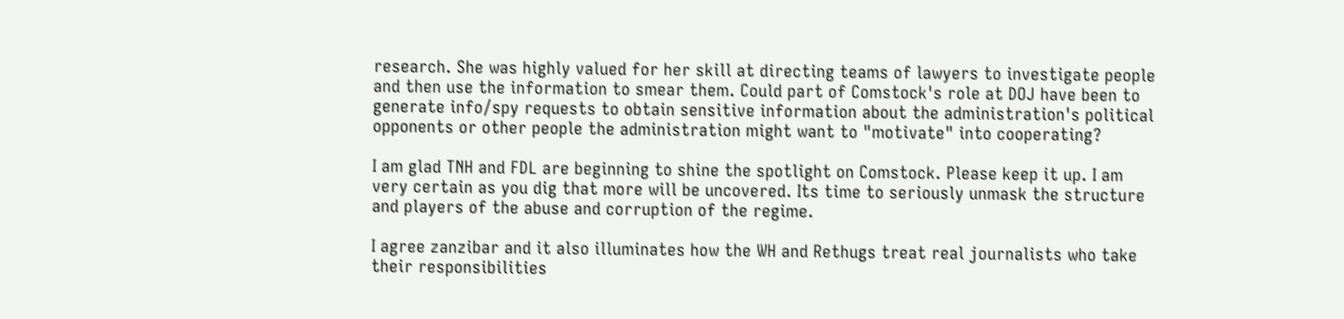research. She was highly valued for her skill at directing teams of lawyers to investigate people and then use the information to smear them. Could part of Comstock's role at DOJ have been to generate info/spy requests to obtain sensitive information about the administration's political opponents or other people the administration might want to "motivate" into cooperating?

I am glad TNH and FDL are beginning to shine the spotlight on Comstock. Please keep it up. I am very certain as you dig that more will be uncovered. Its time to seriously unmask the structure and players of the abuse and corruption of the regime.

I agree zanzibar and it also illuminates how the WH and Rethugs treat real journalists who take their responsibilities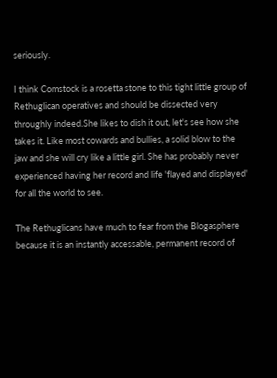seriously.

I think Comstock is a rosetta stone to this tight little group of Rethuglican operatives and should be dissected very throughly indeed.She likes to dish it out, let's see how she takes it. Like most cowards and bullies, a solid blow to the jaw and she will cry like a little girl. She has probably never experienced having her record and life 'flayed and displayed' for all the world to see.

The Rethuglicans have much to fear from the Blogasphere because it is an instantly accessable, permanent record of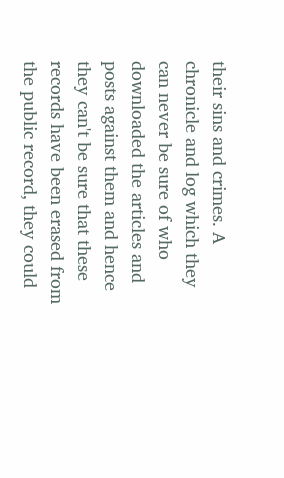their sins and crimes. A chronicle and log which they can never be sure of who downloaded the articles and posts against them and hence they can't be sure that these records have been erased from the public record, they could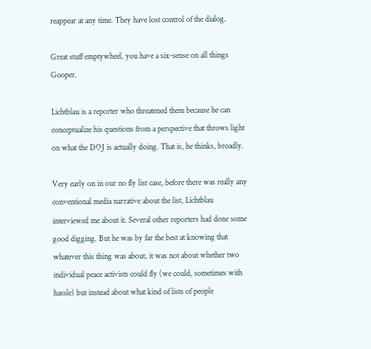reappear at any time. They have lost control of the dialog.

Great stuff emptywheel, you have a six-sense on all things Gooper.

Lichtblau is a reporter who threatened them because he can conceptualize his questions from a perspective that throws light on what the DOJ is actually doing. That is, he thinks, broadly.

Very early on in our no fly list case, before there was really any conventional media narrative about the list, Lichtblau interviewed me about it. Several other reporters had done some good digging. But he was by far the best at knowing that whatever this thing was about, it was not about whether two individual peace activists could fly (we could, sometimes with hassle) but instead about what kind of lists of people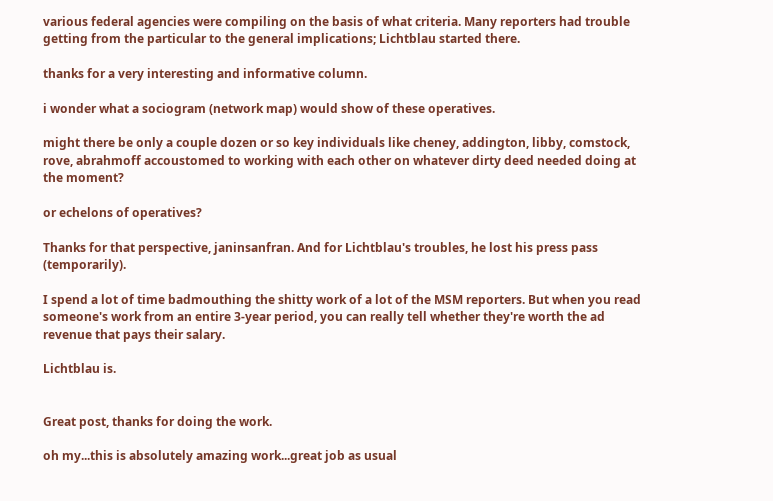various federal agencies were compiling on the basis of what criteria. Many reporters had trouble getting from the particular to the general implications; Lichtblau started there.

thanks for a very interesting and informative column.

i wonder what a sociogram (network map) would show of these operatives.

might there be only a couple dozen or so key individuals like cheney, addington, libby, comstock, rove, abrahmoff accoustomed to working with each other on whatever dirty deed needed doing at the moment?

or echelons of operatives?

Thanks for that perspective, janinsanfran. And for Lichtblau's troubles, he lost his press pass (temporarily).

I spend a lot of time badmouthing the shitty work of a lot of the MSM reporters. But when you read someone's work from an entire 3-year period, you can really tell whether they're worth the ad revenue that pays their salary.

Lichtblau is.


Great post, thanks for doing the work.

oh my...this is absolutely amazing work...great job as usual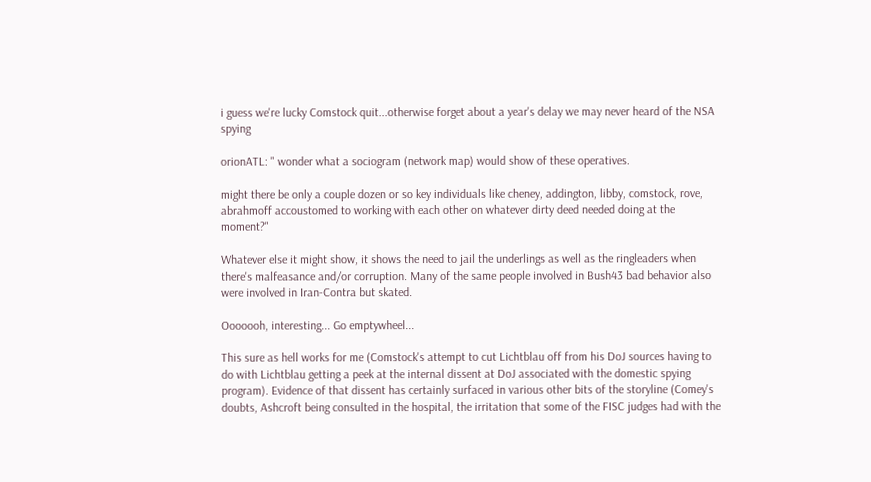i guess we're lucky Comstock quit...otherwise forget about a year's delay we may never heard of the NSA spying

orionATL: " wonder what a sociogram (network map) would show of these operatives.

might there be only a couple dozen or so key individuals like cheney, addington, libby, comstock, rove, abrahmoff accoustomed to working with each other on whatever dirty deed needed doing at the moment?"

Whatever else it might show, it shows the need to jail the underlings as well as the ringleaders when there's malfeasance and/or corruption. Many of the same people involved in Bush43 bad behavior also were involved in Iran-Contra but skated.

Ooooooh, interesting... Go emptywheel...

This sure as hell works for me (Comstock's attempt to cut Lichtblau off from his DoJ sources having to do with Lichtblau getting a peek at the internal dissent at DoJ associated with the domestic spying program). Evidence of that dissent has certainly surfaced in various other bits of the storyline (Comey's doubts, Ashcroft being consulted in the hospital, the irritation that some of the FISC judges had with the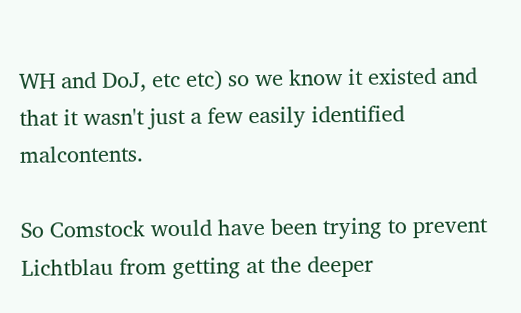WH and DoJ, etc etc) so we know it existed and that it wasn't just a few easily identified malcontents.

So Comstock would have been trying to prevent Lichtblau from getting at the deeper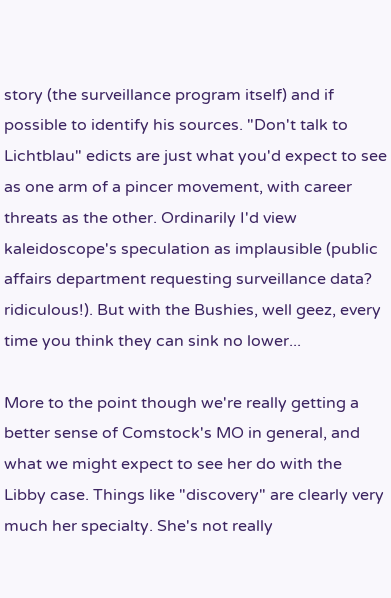story (the surveillance program itself) and if possible to identify his sources. "Don't talk to Lichtblau" edicts are just what you'd expect to see as one arm of a pincer movement, with career threats as the other. Ordinarily I'd view kaleidoscope's speculation as implausible (public affairs department requesting surveillance data? ridiculous!). But with the Bushies, well geez, every time you think they can sink no lower...

More to the point though we're really getting a better sense of Comstock's MO in general, and what we might expect to see her do with the Libby case. Things like "discovery" are clearly very much her specialty. She's not really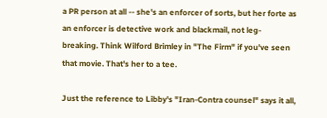a PR person at all -- she's an enforcer of sorts, but her forte as an enforcer is detective work and blackmail, not leg-breaking. Think Wilford Brimley in "The Firm" if you've seen that movie. That's her to a tee.

Just the reference to Libby's "Iran-Contra counsel" says it all,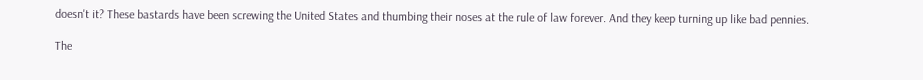doesn't it? These bastards have been screwing the United States and thumbing their noses at the rule of law forever. And they keep turning up like bad pennies.

The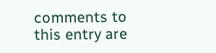comments to this entry are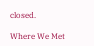closed.

Where We Met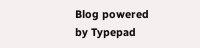Blog powered by Typepad